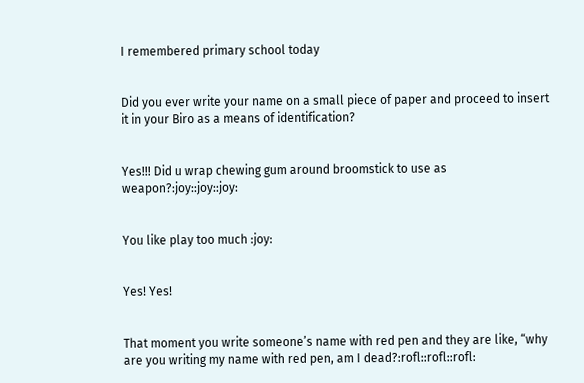I remembered primary school today


Did you ever write your name on a small piece of paper and proceed to insert it in your Biro as a means of identification?


Yes!!! Did u wrap chewing gum around broomstick to use as weapon?:joy::joy::joy:


You like play too much :joy:


Yes! Yes!


That moment you write someone’s name with red pen and they are like, “why are you writing my name with red pen, am I dead?:rofl::rofl::rofl: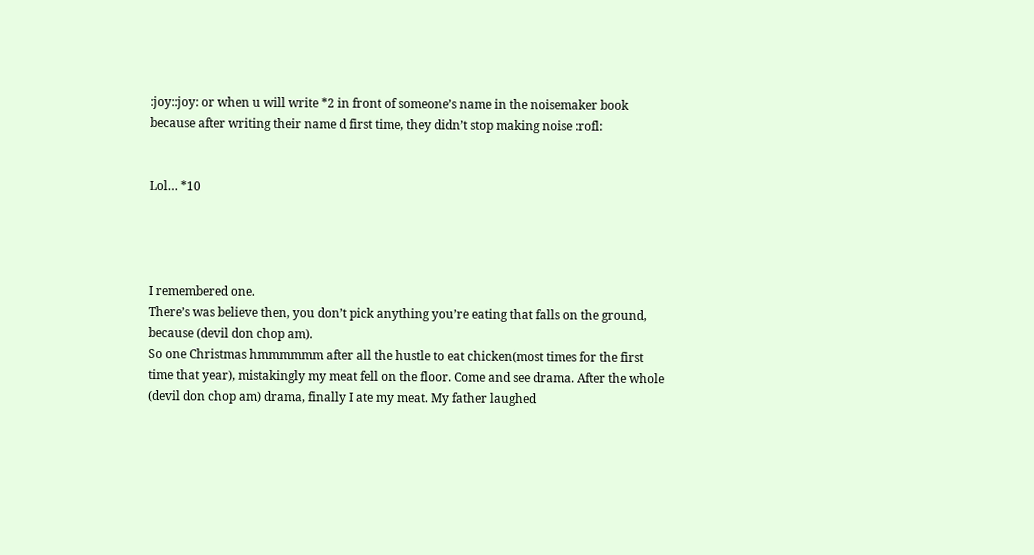:joy::joy: or when u will write *2 in front of someone’s name in the noisemaker book because after writing their name d first time, they didn’t stop making noise :rofl:


Lol… *10




I remembered one.
There’s was believe then, you don’t pick anything you’re eating that falls on the ground, because (devil don chop am).
So one Christmas hmmmmmm after all the hustle to eat chicken(most times for the first time that year), mistakingly my meat fell on the floor. Come and see drama. After the whole (devil don chop am) drama, finally I ate my meat. My father laughed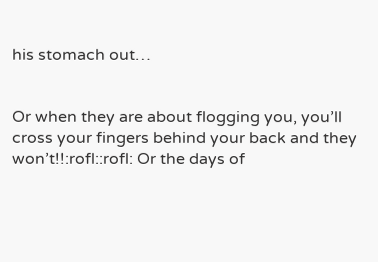his stomach out…


Or when they are about flogging you, you’ll cross your fingers behind your back and they won’t!!:rofl::rofl: Or the days of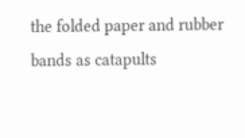the folded paper and rubber bands as catapults